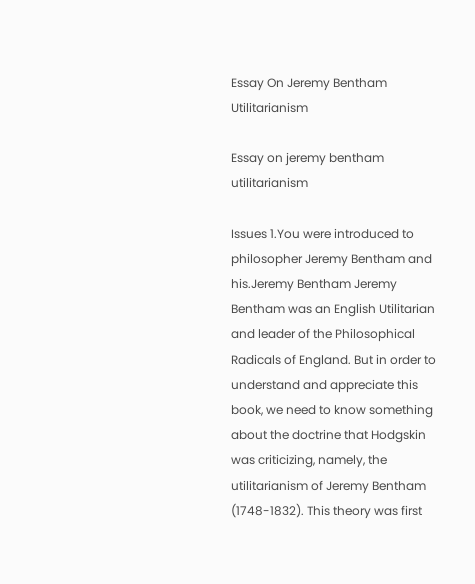Essay On Jeremy Bentham Utilitarianism

Essay on jeremy bentham utilitarianism

Issues 1.You were introduced to philosopher Jeremy Bentham and his.Jeremy Bentham Jeremy Bentham was an English Utilitarian and leader of the Philosophical Radicals of England. But in order to understand and appreciate this book, we need to know something about the doctrine that Hodgskin was criticizing, namely, the utilitarianism of Jeremy Bentham (1748-1832). This theory was first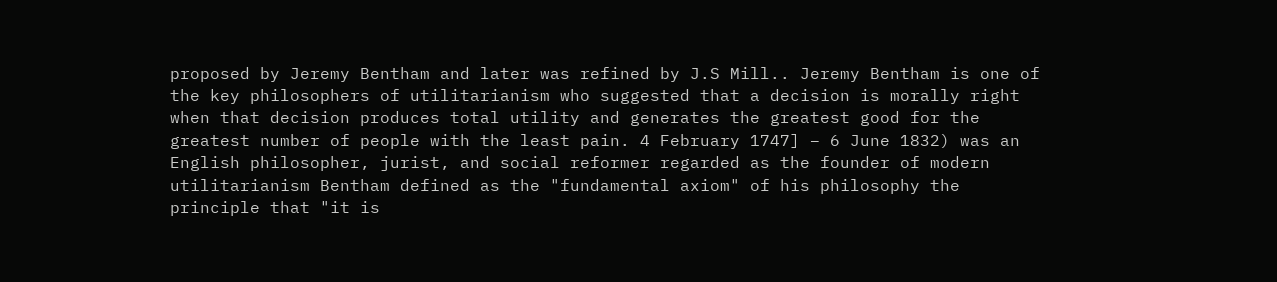proposed by Jeremy Bentham and later was refined by J.S Mill.. Jeremy Bentham is one of the key philosophers of utilitarianism who suggested that a decision is morally right when that decision produces total utility and generates the greatest good for the greatest number of people with the least pain. 4 February 1747] – 6 June 1832) was an English philosopher, jurist, and social reformer regarded as the founder of modern utilitarianism Bentham defined as the "fundamental axiom" of his philosophy the principle that "it is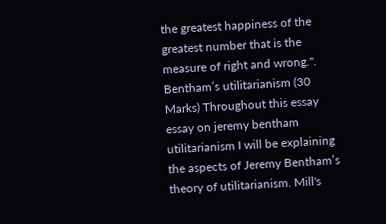the greatest happiness of the greatest number that is the measure of right and wrong.". Bentham’s utilitarianism (30 Marks) Throughout this essay essay on jeremy bentham utilitarianism I will be explaining the aspects of Jeremy Bentham’s theory of utilitarianism. Mill's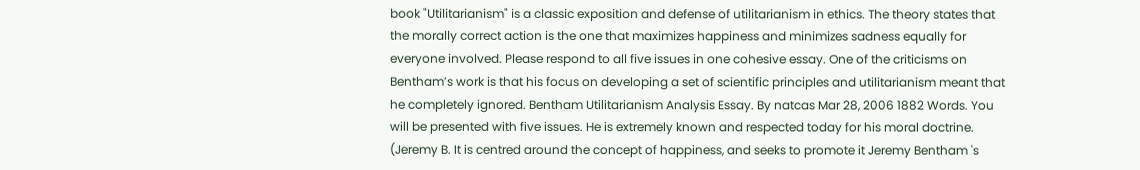book "Utilitarianism" is a classic exposition and defense of utilitarianism in ethics. The theory states that the morally correct action is the one that maximizes happiness and minimizes sadness equally for everyone involved. Please respond to all five issues in one cohesive essay. One of the criticisms on Bentham’s work is that his focus on developing a set of scientific principles and utilitarianism meant that he completely ignored. Bentham Utilitarianism Analysis Essay. By natcas Mar 28, 2006 1882 Words. You will be presented with five issues. He is extremely known and respected today for his moral doctrine. (Jeremy B. It is centred around the concept of happiness, and seeks to promote it Jeremy Bentham 's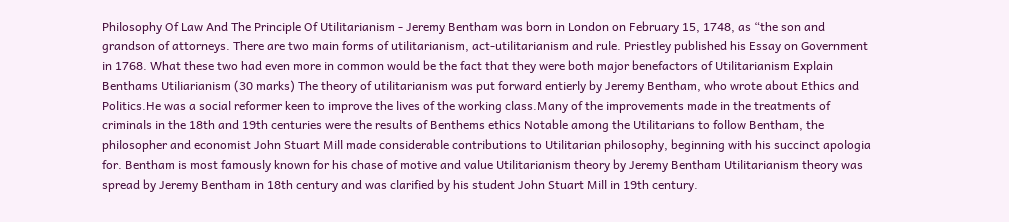Philosophy Of Law And The Principle Of Utilitarianism - Jeremy Bentham was born in London on February 15, 1748, as “the son and grandson of attorneys. There are two main forms of utilitarianism, act-utilitarianism and rule. Priestley published his Essay on Government in 1768. What these two had even more in common would be the fact that they were both major benefactors of Utilitarianism Explain Benthams Utiliarianism (30 marks) The theory of utilitarianism was put forward entierly by Jeremy Bentham, who wrote about Ethics and Politics.He was a social reformer keen to improve the lives of the working class.Many of the improvements made in the treatments of criminals in the 18th and 19th centuries were the results of Benthems ethics Notable among the Utilitarians to follow Bentham, the philosopher and economist John Stuart Mill made considerable contributions to Utilitarian philosophy, beginning with his succinct apologia for. Bentham is most famously known for his chase of motive and value Utilitarianism theory by Jeremy Bentham Utilitarianism theory was spread by Jeremy Bentham in 18th century and was clarified by his student John Stuart Mill in 19th century.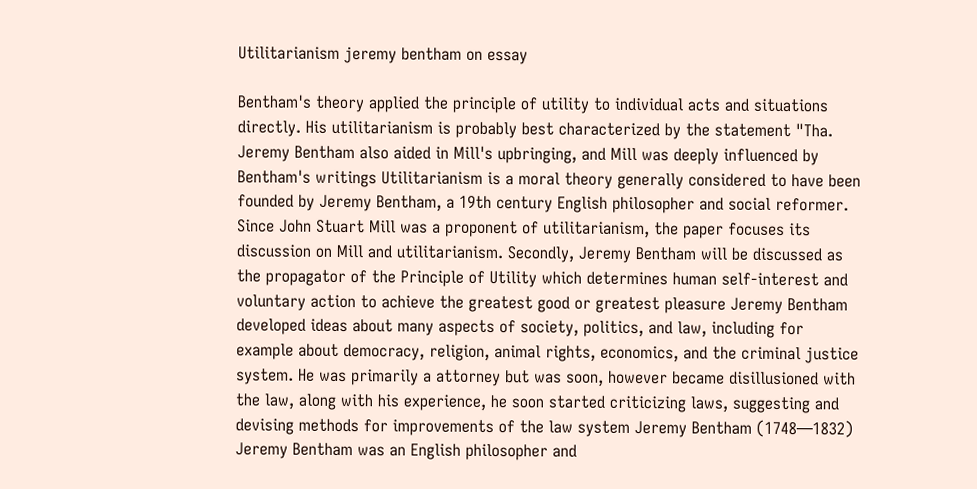Utilitarianism jeremy bentham on essay

Bentham's theory applied the principle of utility to individual acts and situations directly. His utilitarianism is probably best characterized by the statement "Tha. Jeremy Bentham also aided in Mill's upbringing, and Mill was deeply influenced by Bentham's writings Utilitarianism is a moral theory generally considered to have been founded by Jeremy Bentham, a 19th century English philosopher and social reformer. Since John Stuart Mill was a proponent of utilitarianism, the paper focuses its discussion on Mill and utilitarianism. Secondly, Jeremy Bentham will be discussed as the propagator of the Principle of Utility which determines human self-interest and voluntary action to achieve the greatest good or greatest pleasure Jeremy Bentham developed ideas about many aspects of society, politics, and law, including for example about democracy, religion, animal rights, economics, and the criminal justice system. He was primarily a attorney but was soon, however became disillusioned with the law, along with his experience, he soon started criticizing laws, suggesting and devising methods for improvements of the law system Jeremy Bentham (1748—1832) Jeremy Bentham was an English philosopher and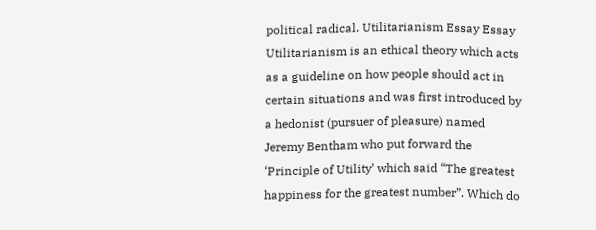political radical. Utilitarianism Essay Essay Utilitarianism is an ethical theory which acts as a guideline on how people should act in certain situations and was first introduced by a hedonist (pursuer of pleasure) named Jeremy Bentham who put forward the ‘Principle of Utility’ which said “The greatest happiness for the greatest number”. Which do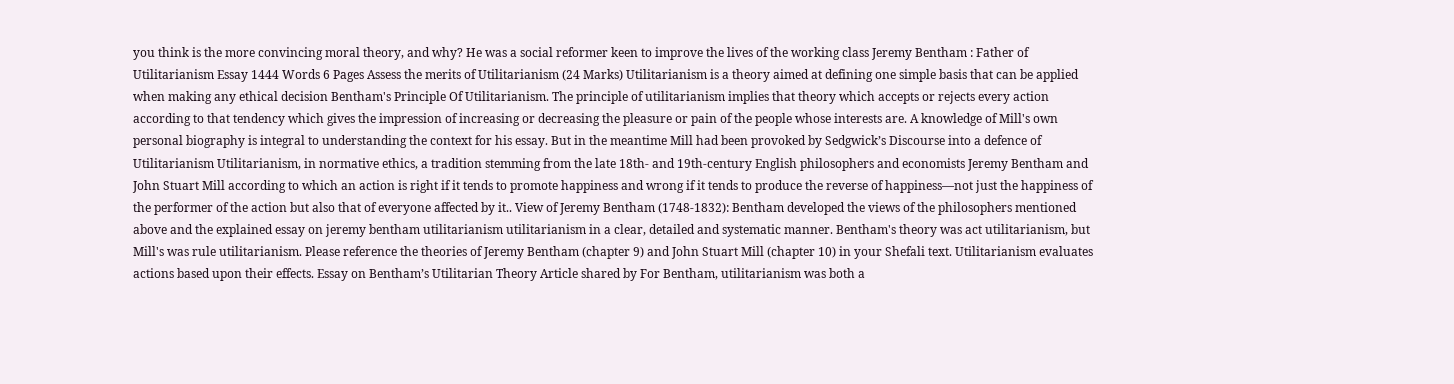you think is the more convincing moral theory, and why? He was a social reformer keen to improve the lives of the working class Jeremy Bentham : Father of Utilitarianism Essay 1444 Words 6 Pages Assess the merits of Utilitarianism (24 Marks) Utilitarianism is a theory aimed at defining one simple basis that can be applied when making any ethical decision Bentham's Principle Of Utilitarianism. The principle of utilitarianism implies that theory which accepts or rejects every action according to that tendency which gives the impression of increasing or decreasing the pleasure or pain of the people whose interests are. A knowledge of Mill's own personal biography is integral to understanding the context for his essay. But in the meantime Mill had been provoked by Sedgwick’s Discourse into a defence of Utilitarianism Utilitarianism, in normative ethics, a tradition stemming from the late 18th- and 19th-century English philosophers and economists Jeremy Bentham and John Stuart Mill according to which an action is right if it tends to promote happiness and wrong if it tends to produce the reverse of happiness—not just the happiness of the performer of the action but also that of everyone affected by it.. View of Jeremy Bentham (1748-1832): Bentham developed the views of the philosophers mentioned above and the explained essay on jeremy bentham utilitarianism utilitarianism in a clear, detailed and systematic manner. Bentham's theory was act utilitarianism, but Mill's was rule utilitarianism. Please reference the theories of Jeremy Bentham (chapter 9) and John Stuart Mill (chapter 10) in your Shefali text. Utilitarianism evaluates actions based upon their effects. Essay on Bentham’s Utilitarian Theory Article shared by For Bentham, utilitarianism was both a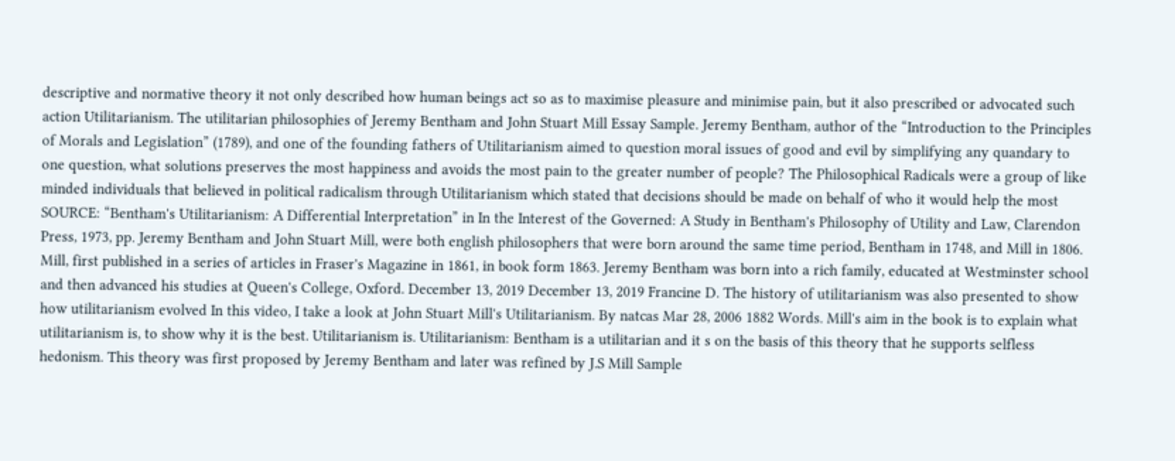descriptive and normative theory it not only described how human beings act so as to maximise pleasure and minimise pain, but it also prescribed or advocated such action Utilitarianism. The utilitarian philosophies of Jeremy Bentham and John Stuart Mill Essay Sample. Jeremy Bentham, author of the “Introduction to the Principles of Morals and Legislation” (1789), and one of the founding fathers of Utilitarianism aimed to question moral issues of good and evil by simplifying any quandary to one question, what solutions preserves the most happiness and avoids the most pain to the greater number of people? The Philosophical Radicals were a group of like minded individuals that believed in political radicalism through Utilitarianism which stated that decisions should be made on behalf of who it would help the most SOURCE: “Bentham's Utilitarianism: A Differential Interpretation” in In the Interest of the Governed: A Study in Bentham's Philosophy of Utility and Law, Clarendon Press, 1973, pp. Jeremy Bentham and John Stuart Mill, were both english philosophers that were born around the same time period, Bentham in 1748, and Mill in 1806. Mill, first published in a series of articles in Fraser's Magazine in 1861, in book form 1863. Jeremy Bentham was born into a rich family, educated at Westminster school and then advanced his studies at Queen's College, Oxford. December 13, 2019 December 13, 2019 Francine D. The history of utilitarianism was also presented to show how utilitarianism evolved In this video, I take a look at John Stuart Mill's Utilitarianism. By natcas Mar 28, 2006 1882 Words. Mill's aim in the book is to explain what utilitarianism is, to show why it is the best. Utilitarianism is. Utilitarianism: Bentham is a utilitarian and it s on the basis of this theory that he supports selfless hedonism. This theory was first proposed by Jeremy Bentham and later was refined by J.S Mill Sample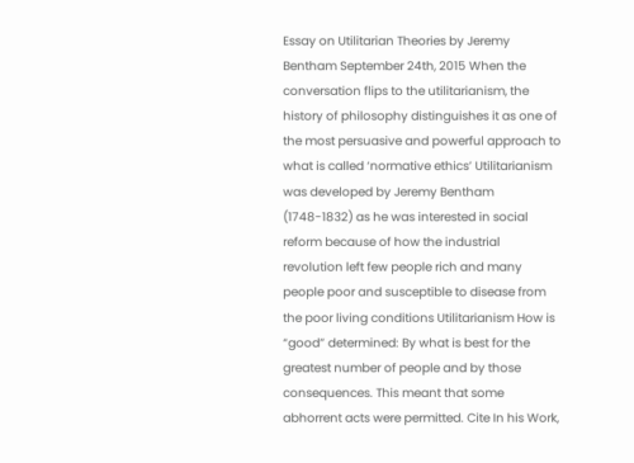Essay on Utilitarian Theories by Jeremy Bentham September 24th, 2015 When the conversation flips to the utilitarianism, the history of philosophy distinguishes it as one of the most persuasive and powerful approach to what is called ‘normative ethics’ Utilitarianism was developed by Jeremy Bentham (1748-1832) as he was interested in social reform because of how the industrial revolution left few people rich and many people poor and susceptible to disease from the poor living conditions Utilitarianism How is “good” determined: By what is best for the greatest number of people and by those consequences. This meant that some abhorrent acts were permitted. Cite In his Work,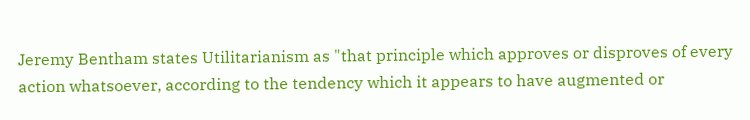Jeremy Bentham states Utilitarianism as "that principle which approves or disproves of every action whatsoever, according to the tendency which it appears to have augmented or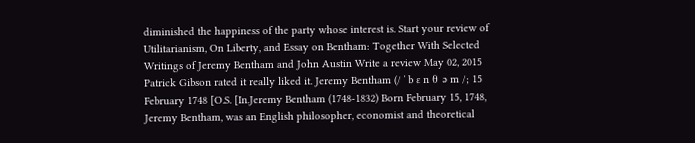diminished the happiness of the party whose interest is. Start your review of Utilitarianism, On Liberty, and Essay on Bentham: Together With Selected Writings of Jeremy Bentham and John Austin Write a review May 02, 2015 Patrick Gibson rated it really liked it. Jeremy Bentham (/ ˈ b ɛ n θ ə m /; 15 February 1748 [O.S. [In.Jeremy Bentham (1748-1832) Born February 15, 1748, Jeremy Bentham, was an English philosopher, economist and theoretical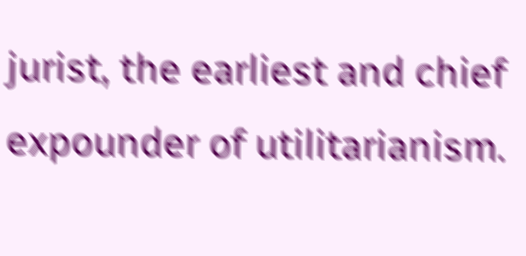jurist, the earliest and chief expounder of utilitarianism.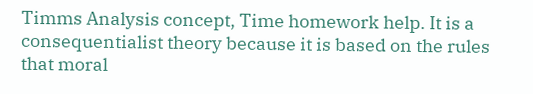Timms Analysis concept, Time homework help. It is a consequentialist theory because it is based on the rules that moral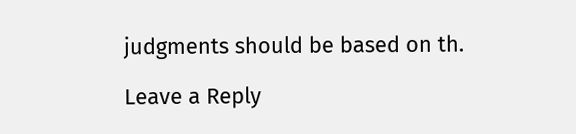judgments should be based on th.

Leave a Reply